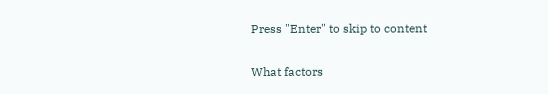Press "Enter" to skip to content

What factors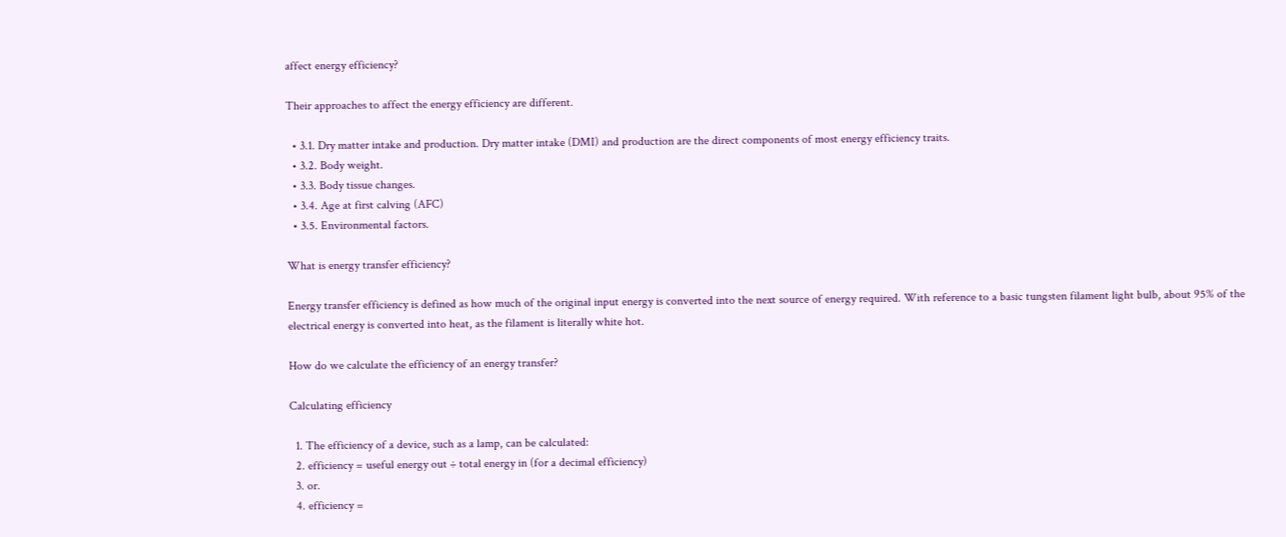affect energy efficiency?

Their approaches to affect the energy efficiency are different.

  • 3.1. Dry matter intake and production. Dry matter intake (DMI) and production are the direct components of most energy efficiency traits.
  • 3.2. Body weight.
  • 3.3. Body tissue changes.
  • 3.4. Age at first calving (AFC)
  • 3.5. Environmental factors.

What is energy transfer efficiency?

Energy transfer efficiency is defined as how much of the original input energy is converted into the next source of energy required. With reference to a basic tungsten filament light bulb, about 95% of the electrical energy is converted into heat, as the filament is literally white hot.

How do we calculate the efficiency of an energy transfer?

Calculating efficiency

  1. The efficiency of a device, such as a lamp, can be calculated:
  2. efficiency = useful energy out ÷ total energy in (for a decimal efficiency)
  3. or.
  4. efficiency =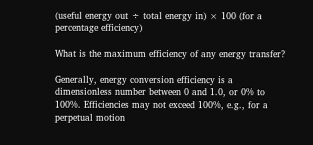(useful energy out ÷ total energy in) × 100 (for a percentage efficiency)

What is the maximum efficiency of any energy transfer?

Generally, energy conversion efficiency is a dimensionless number between 0 and 1.0, or 0% to 100%. Efficiencies may not exceed 100%, e.g., for a perpetual motion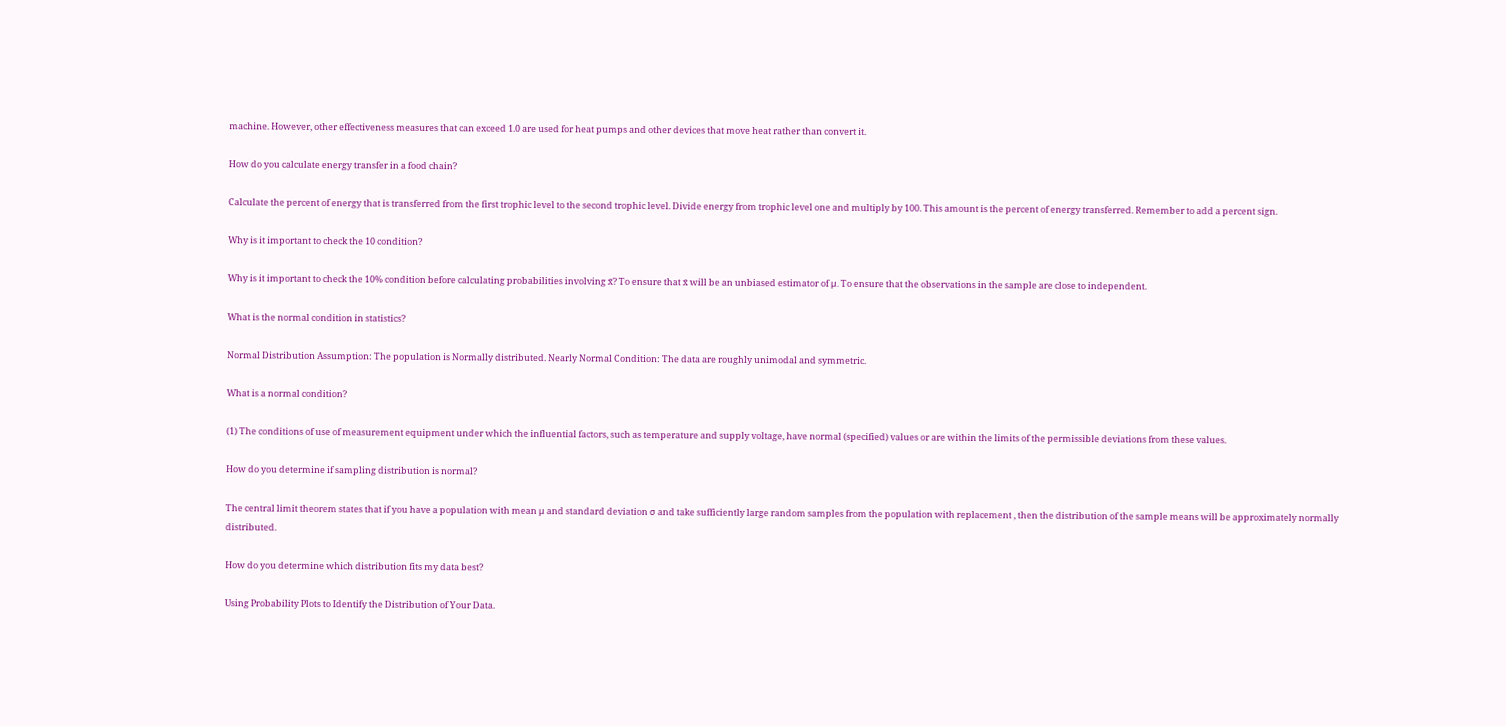machine. However, other effectiveness measures that can exceed 1.0 are used for heat pumps and other devices that move heat rather than convert it.

How do you calculate energy transfer in a food chain?

Calculate the percent of energy that is transferred from the first trophic level to the second trophic level. Divide energy from trophic level one and multiply by 100. This amount is the percent of energy transferred. Remember to add a percent sign.

Why is it important to check the 10 condition?

Why is it important to check the 10% condition before calculating probabilities involving x̄? To ensure that x̄ will be an unbiased estimator of μ. To ensure that the observations in the sample are close to independent.

What is the normal condition in statistics?

Normal Distribution Assumption: The population is Normally distributed. Nearly Normal Condition: The data are roughly unimodal and symmetric.

What is a normal condition?

(1) The conditions of use of measurement equipment under which the influential factors, such as temperature and supply voltage, have normal (specified) values or are within the limits of the permissible deviations from these values.

How do you determine if sampling distribution is normal?

The central limit theorem states that if you have a population with mean μ and standard deviation σ and take sufficiently large random samples from the population with replacement , then the distribution of the sample means will be approximately normally distributed.

How do you determine which distribution fits my data best?

Using Probability Plots to Identify the Distribution of Your Data.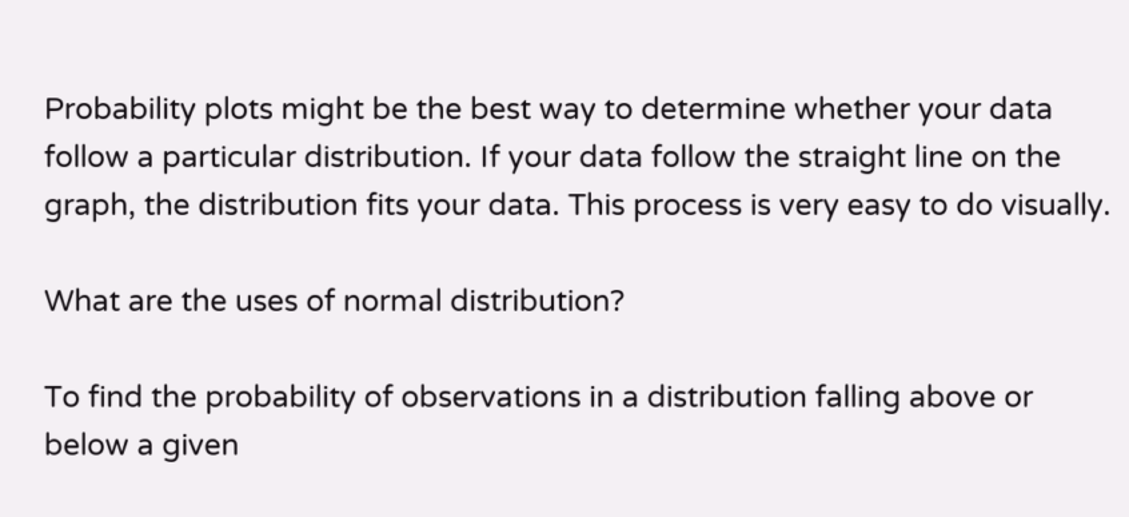Probability plots might be the best way to determine whether your data follow a particular distribution. If your data follow the straight line on the graph, the distribution fits your data. This process is very easy to do visually.

What are the uses of normal distribution?

To find the probability of observations in a distribution falling above or below a given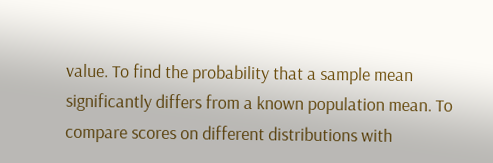value. To find the probability that a sample mean significantly differs from a known population mean. To compare scores on different distributions with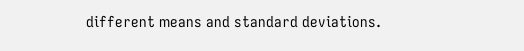different means and standard deviations.